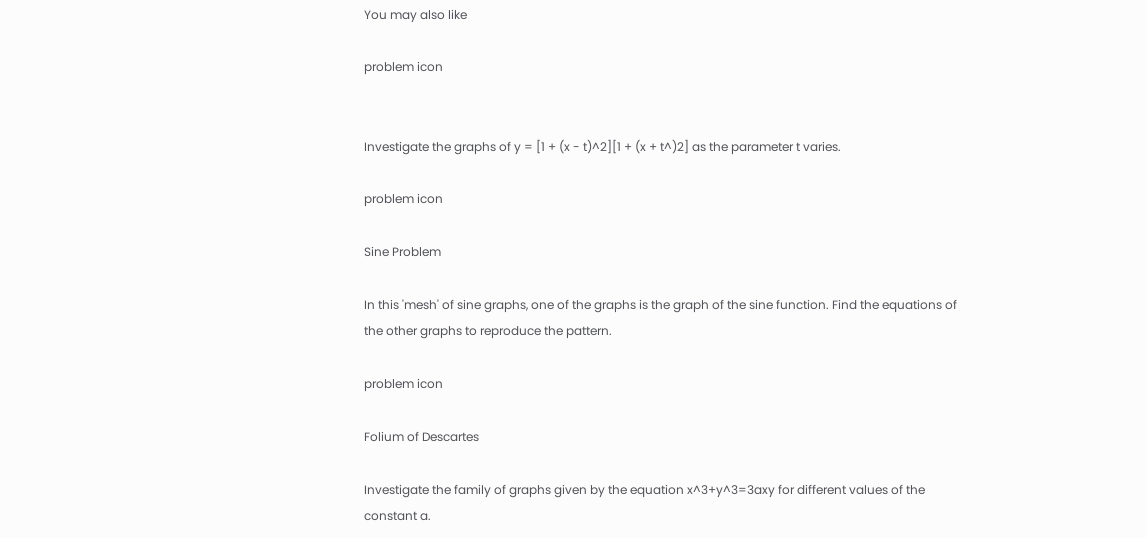You may also like

problem icon


Investigate the graphs of y = [1 + (x - t)^2][1 + (x + t^)2] as the parameter t varies.

problem icon

Sine Problem

In this 'mesh' of sine graphs, one of the graphs is the graph of the sine function. Find the equations of the other graphs to reproduce the pattern.

problem icon

Folium of Descartes

Investigate the family of graphs given by the equation x^3+y^3=3axy for different values of the constant a.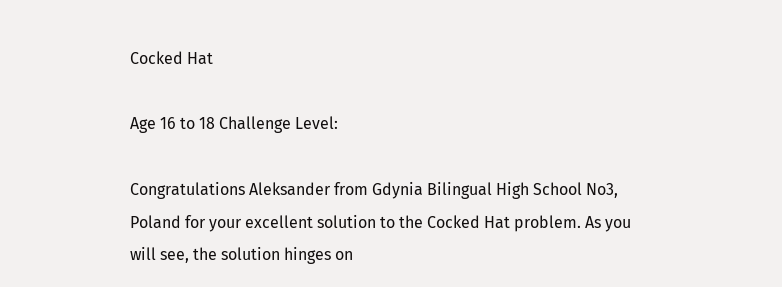Cocked Hat

Age 16 to 18 Challenge Level:

Congratulations Aleksander from Gdynia Bilingual High School No3, Poland for your excellent solution to the Cocked Hat problem. As you will see, the solution hinges on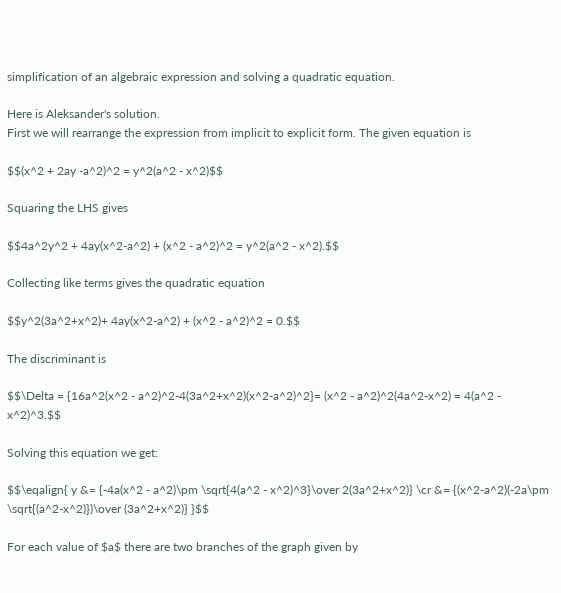simplification of an algebraic expression and solving a quadratic equation.

Here is Aleksander's solution.
First we will rearrange the expression from implicit to explicit form. The given equation is

$$(x^2 + 2ay -a^2)^2 = y^2(a^2 - x^2)$$

Squaring the LHS gives

$$4a^2y^2 + 4ay(x^2-a^2) + (x^2 - a^2)^2 = y^2(a^2 - x^2).$$

Collecting like terms gives the quadratic equation

$$y^2(3a^2+x^2)+ 4ay(x^2-a^2) + (x^2 - a^2)^2 = 0.$$

The discriminant is

$$\Delta = {16a^2(x^2 - a^2)^2-4(3a^2+x^2)(x^2-a^2)^2}= (x^2 - a^2)^2(4a^2-x^2) = 4(a^2 - x^2)^3.$$

Solving this equation we get:

$$\eqalign{ y &= {-4a(x^2 - a^2)\pm \sqrt{4(a^2 - x^2)^3}\over 2(3a^2+x^2)} \cr &= {(x^2-a^2)(-2a\pm \sqrt{(a^2-x^2)})\over (3a^2+x^2)} }$$

For each value of $a$ there are two branches of the graph given by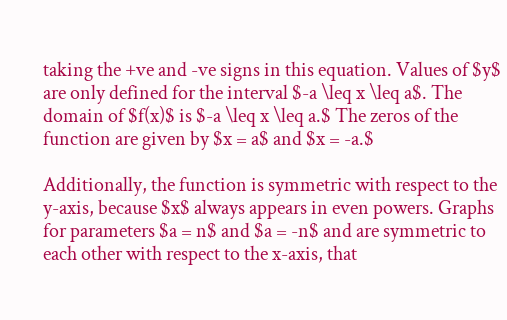taking the +ve and -ve signs in this equation. Values of $y$ are only defined for the interval $-a \leq x \leq a$. The domain of $f(x)$ is $-a \leq x \leq a.$ The zeros of the function are given by $x = a$ and $x = -a.$

Additionally, the function is symmetric with respect to the y-axis, because $x$ always appears in even powers. Graphs for parameters $a = n$ and $a = -n$ and are symmetric to each other with respect to the x-axis, that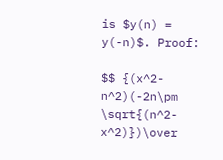is $y(n) = y(-n)$. Proof:

$$ {(x^2-n^2)(-2n\pm \sqrt{(n^2-x^2)})\over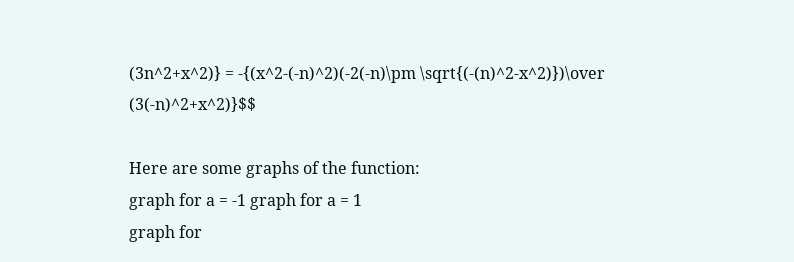(3n^2+x^2)} = -{(x^2-(-n)^2)(-2(-n)\pm \sqrt{(-(n)^2-x^2)})\over (3(-n)^2+x^2)}$$

Here are some graphs of the function:
graph for a = -1 graph for a = 1
graph for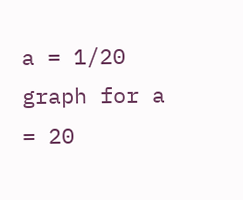a = 1/20 graph for a = 20